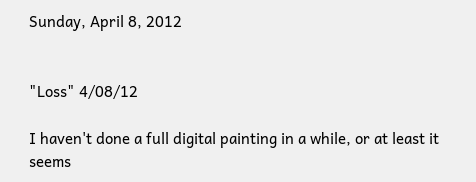Sunday, April 8, 2012


"Loss" 4/08/12

I haven't done a full digital painting in a while, or at least it seems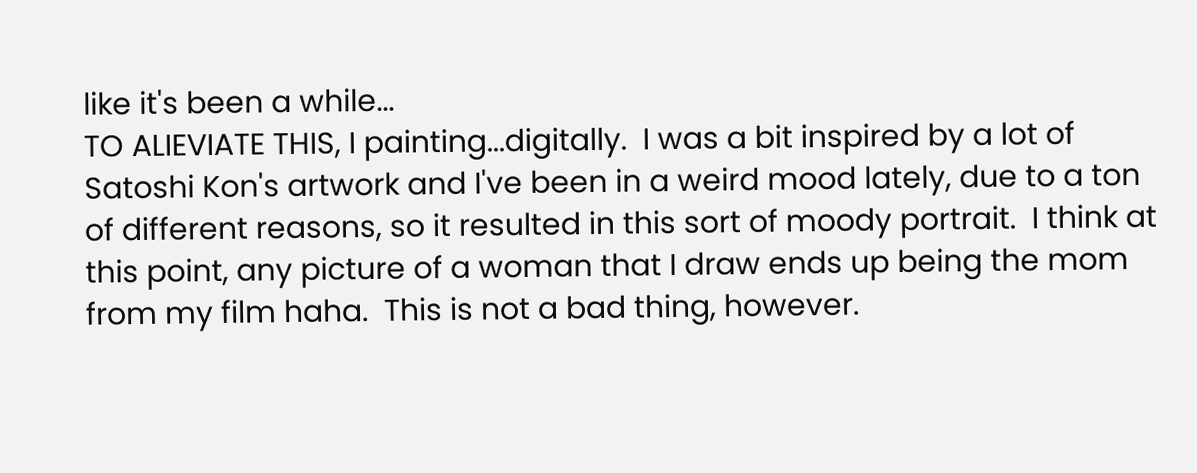like it's been a while...
TO ALIEVIATE THIS, I painting...digitally.  I was a bit inspired by a lot of Satoshi Kon's artwork and I've been in a weird mood lately, due to a ton of different reasons, so it resulted in this sort of moody portrait.  I think at this point, any picture of a woman that I draw ends up being the mom from my film haha.  This is not a bad thing, however.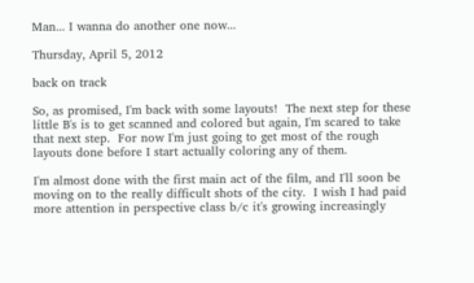Man... I wanna do another one now...

Thursday, April 5, 2012

back on track

So, as promised, I'm back with some layouts!  The next step for these little B's is to get scanned and colored but again, I'm scared to take that next step.  For now I'm just going to get most of the rough layouts done before I start actually coloring any of them.

I'm almost done with the first main act of the film, and I'll soon be moving on to the really difficult shots of the city.  I wish I had paid more attention in perspective class b/c it's growing increasingly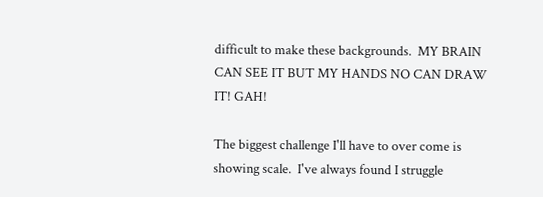difficult to make these backgrounds.  MY BRAIN CAN SEE IT BUT MY HANDS NO CAN DRAW IT! GAH!

The biggest challenge I'll have to over come is showing scale.  I've always found I struggle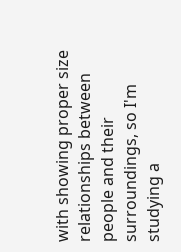with showing proper size relationships between people and their surroundings, so I'm studying a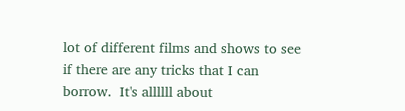lot of different films and shows to see if there are any tricks that I can borrow.  It's allllll about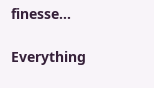finesse...

Everything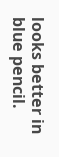looks better in blue pencil.